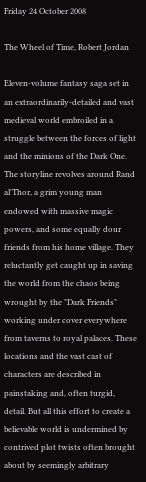Friday 24 October 2008

The Wheel of Time, Robert Jordan

Eleven-volume fantasy saga set in an extraordinarily-detailed and vast medieval world embroiled in a struggle between the forces of light and the minions of the Dark One. The storyline revolves around Rand al'Thor, a grim young man endowed with massive magic powers, and some equally dour friends from his home village. They reluctantly get caught up in saving the world from the chaos being wrought by the "Dark Friends" working under cover everywhere from taverns to royal palaces. These locations and the vast cast of characters are described in painstaking and, often turgid, detail. But all this effort to create a believable world is undermined by contrived plot twists often brought about by seemingly arbitrary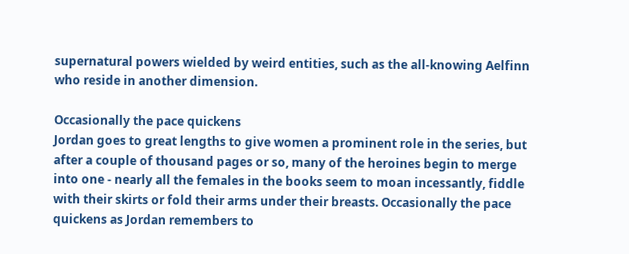supernatural powers wielded by weird entities, such as the all-knowing Aelfinn who reside in another dimension.

Occasionally the pace quickens
Jordan goes to great lengths to give women a prominent role in the series, but after a couple of thousand pages or so, many of the heroines begin to merge into one - nearly all the females in the books seem to moan incessantly, fiddle with their skirts or fold their arms under their breasts. Occasionally the pace quickens as Jordan remembers to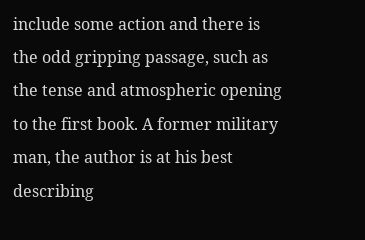include some action and there is the odd gripping passage, such as the tense and atmospheric opening to the first book. A former military man, the author is at his best describing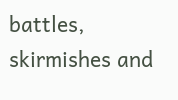battles, skirmishes and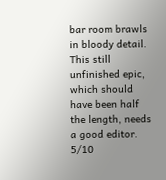bar room brawls in bloody detail. This still unfinished epic, which should have been half the length, needs a good editor. 5/10